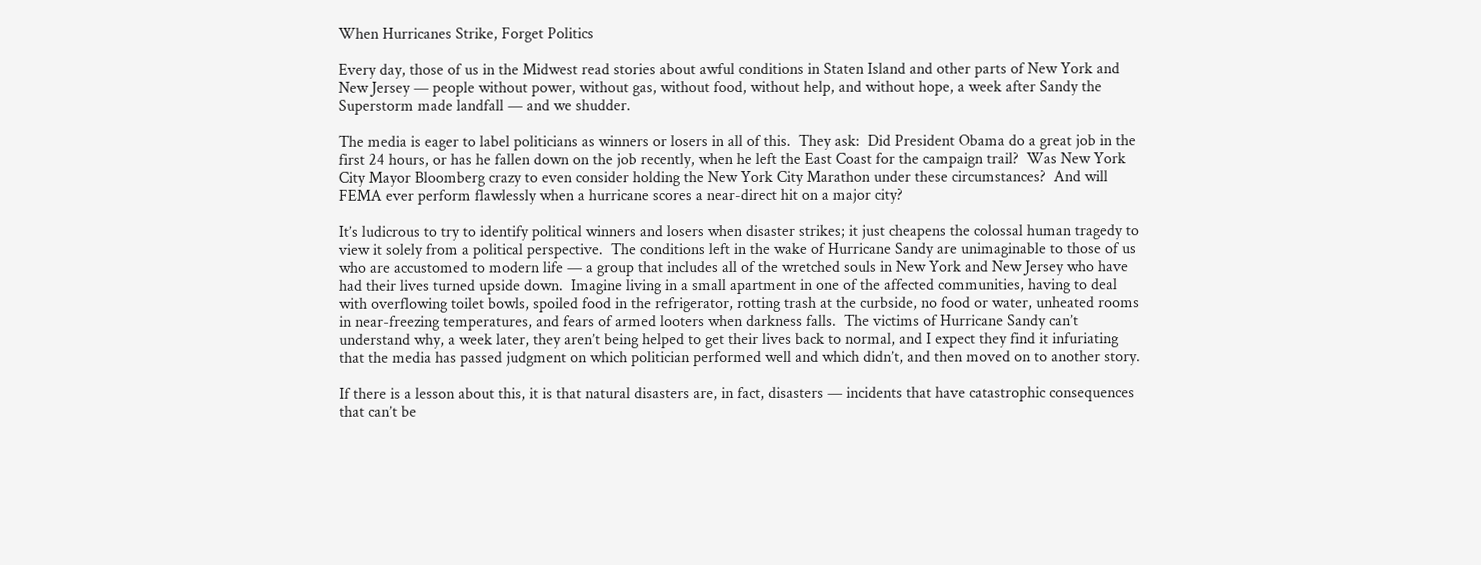When Hurricanes Strike, Forget Politics

Every day, those of us in the Midwest read stories about awful conditions in Staten Island and other parts of New York and New Jersey — people without power, without gas, without food, without help, and without hope, a week after Sandy the Superstorm made landfall — and we shudder.

The media is eager to label politicians as winners or losers in all of this.  They ask:  Did President Obama do a great job in the first 24 hours, or has he fallen down on the job recently, when he left the East Coast for the campaign trail?  Was New York City Mayor Bloomberg crazy to even consider holding the New York City Marathon under these circumstances?  And will FEMA ever perform flawlessly when a hurricane scores a near-direct hit on a major city?

It’s ludicrous to try to identify political winners and losers when disaster strikes; it just cheapens the colossal human tragedy to view it solely from a political perspective.  The conditions left in the wake of Hurricane Sandy are unimaginable to those of us who are accustomed to modern life — a group that includes all of the wretched souls in New York and New Jersey who have had their lives turned upside down.  Imagine living in a small apartment in one of the affected communities, having to deal with overflowing toilet bowls, spoiled food in the refrigerator, rotting trash at the curbside, no food or water, unheated rooms in near-freezing temperatures, and fears of armed looters when darkness falls.  The victims of Hurricane Sandy can’t understand why, a week later, they aren’t being helped to get their lives back to normal, and I expect they find it infuriating that the media has passed judgment on which politician performed well and which didn’t, and then moved on to another story.

If there is a lesson about this, it is that natural disasters are, in fact, disasters — incidents that have catastrophic consequences that can’t be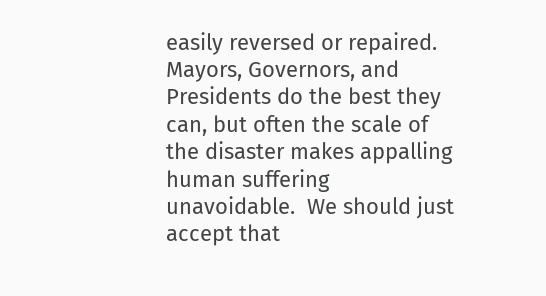easily reversed or repaired.   Mayors, Governors, and Presidents do the best they can, but often the scale of the disaster makes appalling human suffering unavoidable.  We should just accept that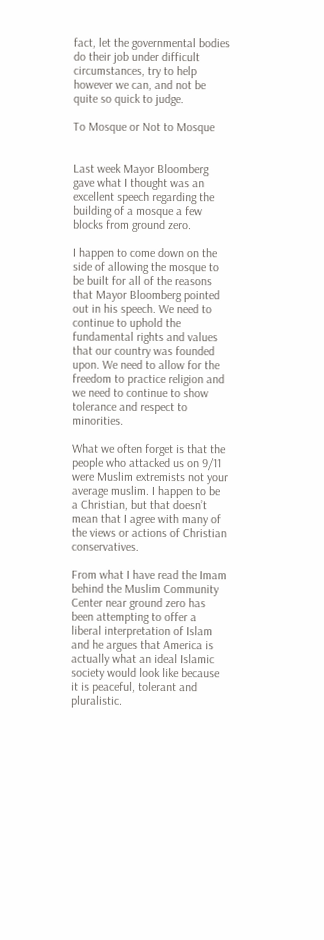fact, let the governmental bodies do their job under difficult circumstances, try to help however we can, and not be quite so quick to judge.

To Mosque or Not to Mosque


Last week Mayor Bloomberg gave what I thought was an excellent speech regarding the building of a mosque a few blocks from ground zero.

I happen to come down on the side of allowing the mosque to be built for all of the reasons that Mayor Bloomberg pointed out in his speech. We need to continue to uphold the fundamental rights and values that our country was founded upon. We need to allow for the freedom to practice religion and we need to continue to show tolerance and respect to minorities.

What we often forget is that the people who attacked us on 9/11 were Muslim extremists not your average muslim. I happen to be a Christian, but that doesn’t mean that I agree with many of the views or actions of Christian conservatives.

From what I have read the Imam behind the Muslim Community Center near ground zero has been attempting to offer a liberal interpretation of Islam and he argues that America is actually what an ideal Islamic society would look like because it is peaceful, tolerant and pluralistic.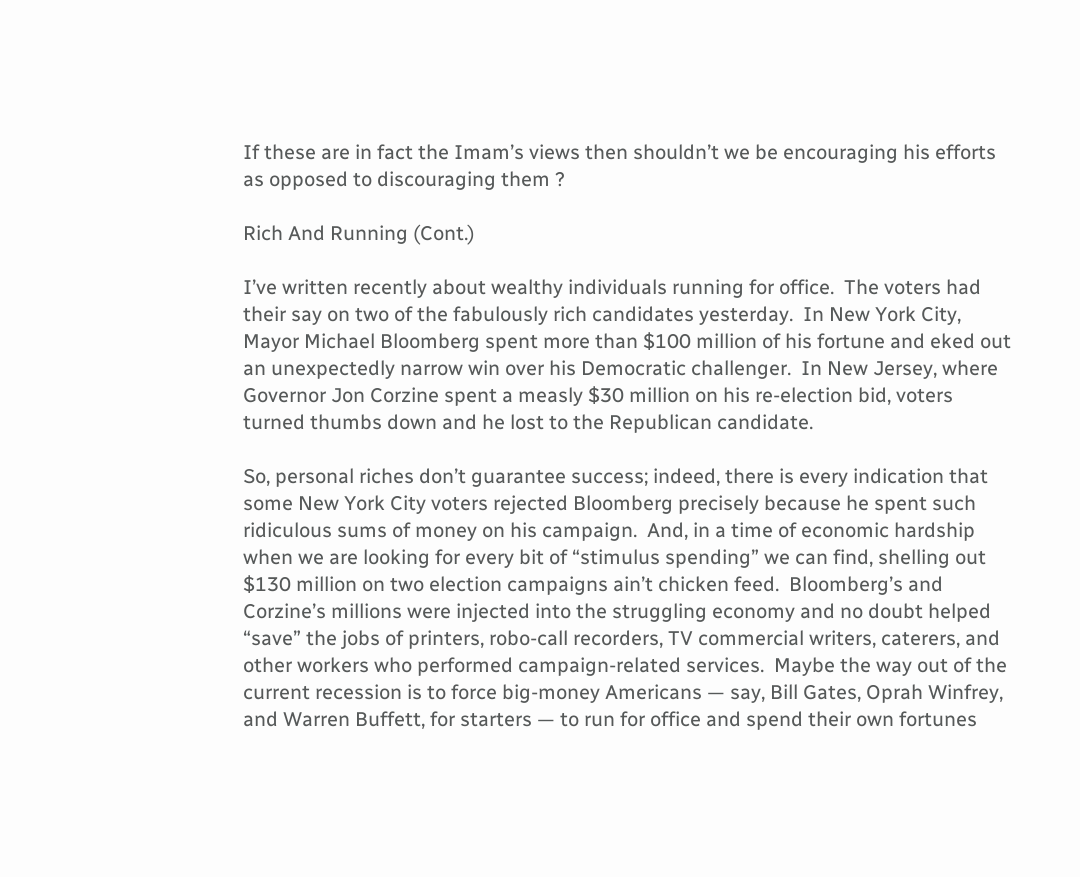If these are in fact the Imam’s views then shouldn’t we be encouraging his efforts as opposed to discouraging them ?

Rich And Running (Cont.)

I’ve written recently about wealthy individuals running for office.  The voters had their say on two of the fabulously rich candidates yesterday.  In New York City, Mayor Michael Bloomberg spent more than $100 million of his fortune and eked out an unexpectedly narrow win over his Democratic challenger.  In New Jersey, where Governor Jon Corzine spent a measly $30 million on his re-election bid, voters turned thumbs down and he lost to the Republican candidate.

So, personal riches don’t guarantee success; indeed, there is every indication that some New York City voters rejected Bloomberg precisely because he spent such ridiculous sums of money on his campaign.  And, in a time of economic hardship when we are looking for every bit of “stimulus spending” we can find, shelling out $130 million on two election campaigns ain’t chicken feed.  Bloomberg’s and Corzine’s millions were injected into the struggling economy and no doubt helped “save” the jobs of printers, robo-call recorders, TV commercial writers, caterers, and other workers who performed campaign-related services.  Maybe the way out of the current recession is to force big-money Americans — say, Bill Gates, Oprah Winfrey, and Warren Buffett, for starters — to run for office and spend their own fortunes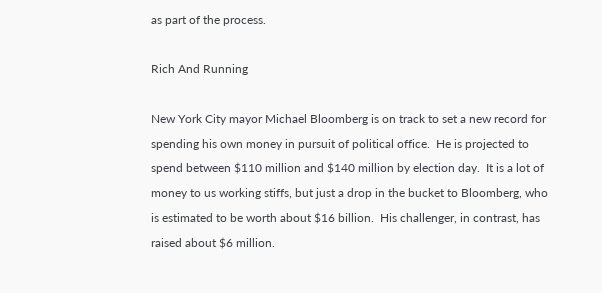as part of the process.

Rich And Running

New York City mayor Michael Bloomberg is on track to set a new record for spending his own money in pursuit of political office.  He is projected to spend between $110 million and $140 million by election day.  It is a lot of money to us working stiffs, but just a drop in the bucket to Bloomberg, who is estimated to be worth about $16 billion.  His challenger, in contrast, has raised about $6 million.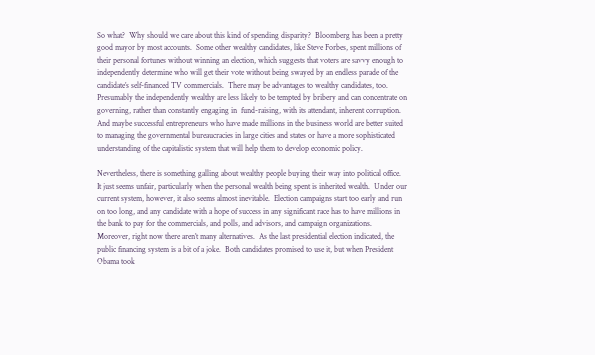So what?  Why should we care about this kind of spending disparity?  Bloomberg has been a pretty good mayor by most accounts.  Some other wealthy candidates, like Steve Forbes, spent millions of their personal fortunes without winning an election, which suggests that voters are savvy enough to independently determine who will get their vote without being swayed by an endless parade of the candidate’s self-financed TV commercials.  There may be advantages to wealthy candidates, too.  Presumably the independently wealthy are less likely to be tempted by bribery and can concentrate on governing, rather than constantly engaging in  fund-raising, with its attendant, inherent corruption.  And maybe successful entrepreneurs who have made millions in the business world are better suited to managing the governmental bureaucracies in large cities and states or have a more sophisticated understanding of the capitalistic system that will help them to develop economic policy.

Nevertheless, there is something galling about wealthy people buying their way into political office.  It just seems unfair, particularly when the personal wealth being spent is inherited wealth.  Under our current system, however, it also seems almost inevitable.  Election campaigns start too early and run on too long, and any candidate with a hope of success in any significant race has to have millions in the bank to pay for the commercials, and polls, and advisors, and campaign organizations.  Moreover, right now there aren’t many alternatives.  As the last presidential election indicated, the public financing system is a bit of a joke.  Both candidates promised to use it, but when President Obama took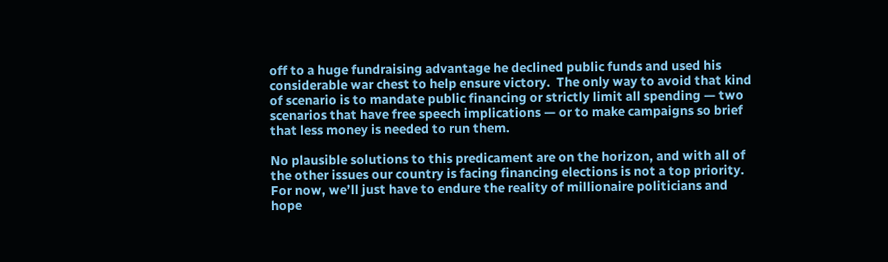off to a huge fundraising advantage he declined public funds and used his considerable war chest to help ensure victory.  The only way to avoid that kind of scenario is to mandate public financing or strictly limit all spending — two scenarios that have free speech implications — or to make campaigns so brief that less money is needed to run them.

No plausible solutions to this predicament are on the horizon, and with all of the other issues our country is facing financing elections is not a top priority.  For now, we’ll just have to endure the reality of millionaire politicians and hope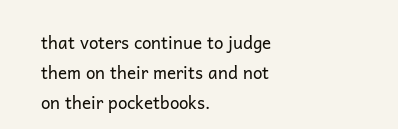that voters continue to judge them on their merits and not on their pocketbooks.